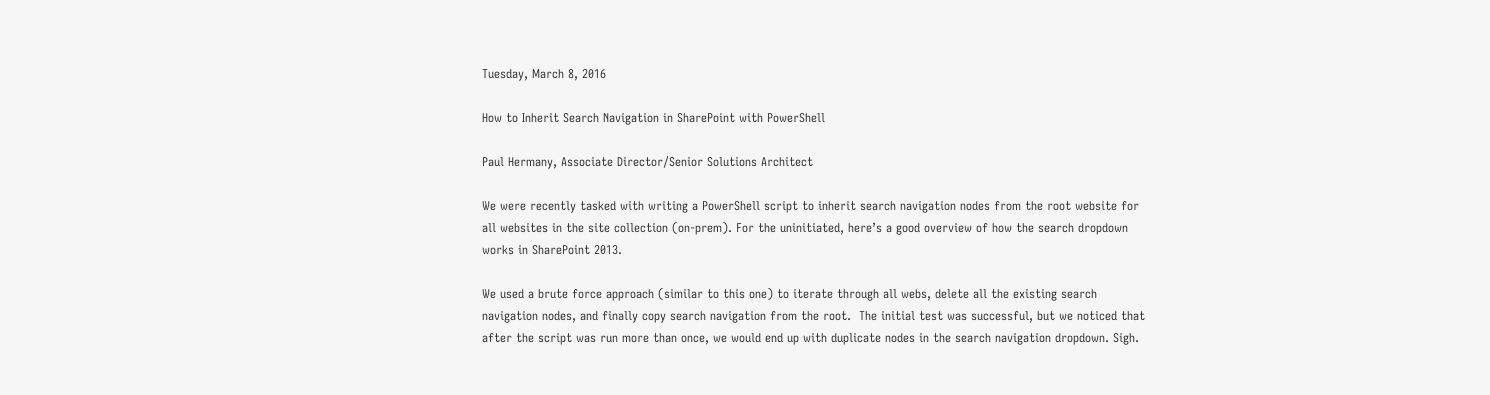Tuesday, March 8, 2016

How to Inherit Search Navigation in SharePoint with PowerShell

Paul Hermany, Associate Director/Senior Solutions Architect

We were recently tasked with writing a PowerShell script to inherit search navigation nodes from the root website for all websites in the site collection (on-prem). For the uninitiated, here’s a good overview of how the search dropdown works in SharePoint 2013.

We used a brute force approach (similar to this one) to iterate through all webs, delete all the existing search navigation nodes, and finally copy search navigation from the root.  The initial test was successful, but we noticed that after the script was run more than once, we would end up with duplicate nodes in the search navigation dropdown. Sigh.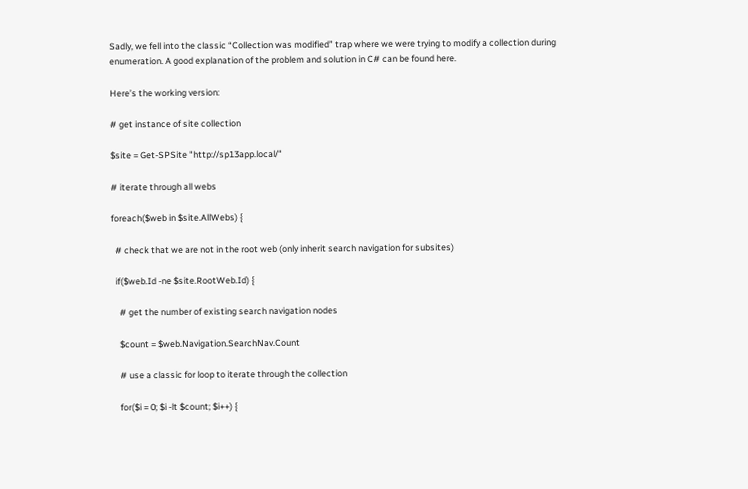Sadly, we fell into the classic “Collection was modified” trap where we were trying to modify a collection during enumeration. A good explanation of the problem and solution in C# can be found here.

Here’s the working version:

# get instance of site collection

$site = Get-SPSite "http://sp13app.local/"

# iterate through all webs

foreach($web in $site.AllWebs) {

  # check that we are not in the root web (only inherit search navigation for subsites)

  if($web.Id -ne $site.RootWeb.Id) {

    # get the number of existing search navigation nodes

    $count = $web.Navigation.SearchNav.Count

    # use a classic for loop to iterate through the collection

    for($i = 0; $i -lt $count; $i++) {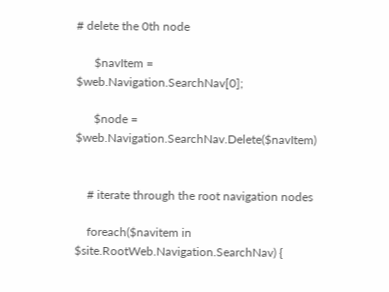# delete the 0th node

      $navItem = $web.Navigation.SearchNav[0];

      $node = $web.Navigation.SearchNav.Delete($navItem)


    # iterate through the root navigation nodes

    foreach($navitem in $site.RootWeb.Navigation.SearchNav) {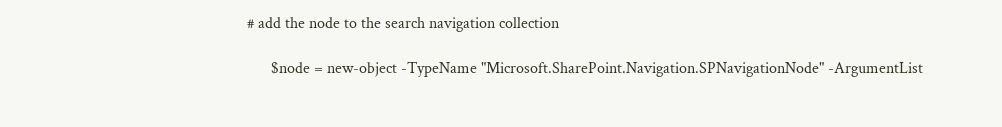# add the node to the search navigation collection

      $node = new-object -TypeName "Microsoft.SharePoint.Navigation.SPNavigationNode" -ArgumentList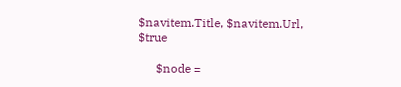$navitem.Title, $navitem.Url, $true

      $node =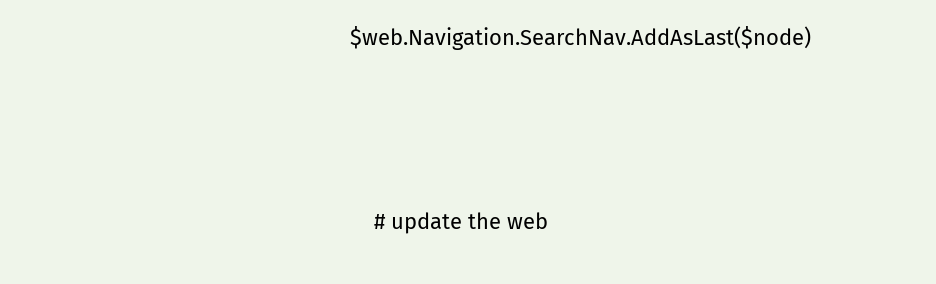$web.Navigation.SearchNav.AddAsLast($node)



    # update the web